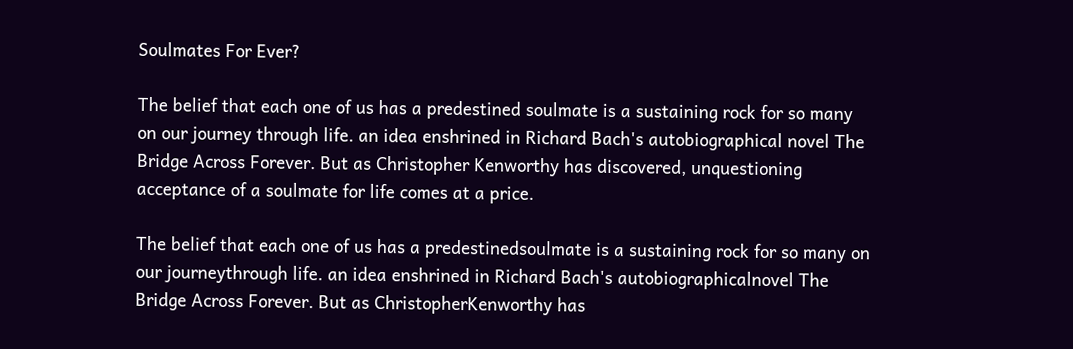Soulmates For Ever?

The belief that each one of us has a predestined soulmate is a sustaining rock for so many on our journey through life. an idea enshrined in Richard Bach's autobiographical novel The Bridge Across Forever. But as Christopher Kenworthy has discovered, unquestioning acceptance of a soulmate for life comes at a price.

The belief that each one of us has a predestinedsoulmate is a sustaining rock for so many on our journeythrough life. an idea enshrined in Richard Bach's autobiographicalnovel The Bridge Across Forever. But as ChristopherKenworthy has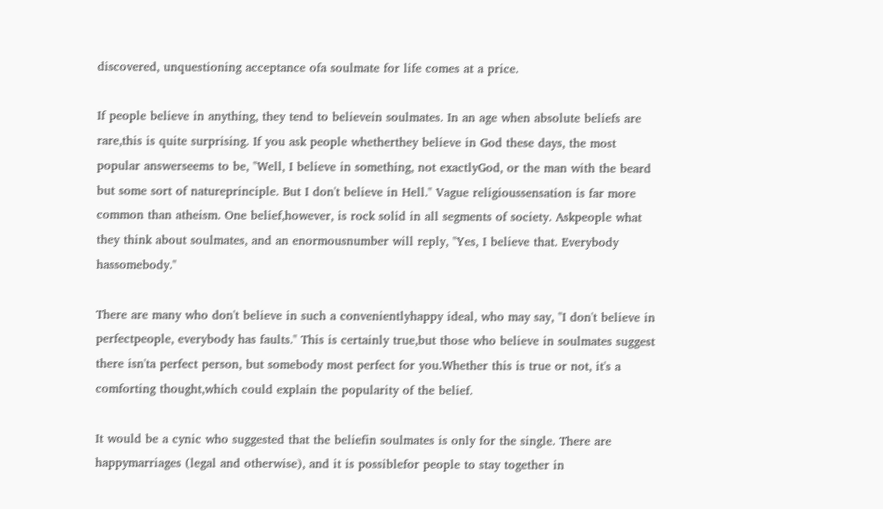discovered, unquestioning acceptance ofa soulmate for life comes at a price.

If people believe in anything, they tend to believein soulmates. In an age when absolute beliefs are rare,this is quite surprising. If you ask people whetherthey believe in God these days, the most popular answerseems to be, "Well, I believe in something, not exactlyGod, or the man with the beard but some sort of natureprinciple. But I don't believe in Hell." Vague religioussensation is far more common than atheism. One belief,however, is rock solid in all segments of society. Askpeople what they think about soulmates, and an enormousnumber will reply, "Yes, I believe that. Everybody hassomebody."

There are many who don't believe in such a convenientlyhappy ideal, who may say, "I don't believe in perfectpeople, everybody has faults." This is certainly true,but those who believe in soulmates suggest there isn'ta perfect person, but somebody most perfect for you.Whether this is true or not, it's a comforting thought,which could explain the popularity of the belief.

It would be a cynic who suggested that the beliefin soulmates is only for the single. There are happymarriages (legal and otherwise), and it is possiblefor people to stay together in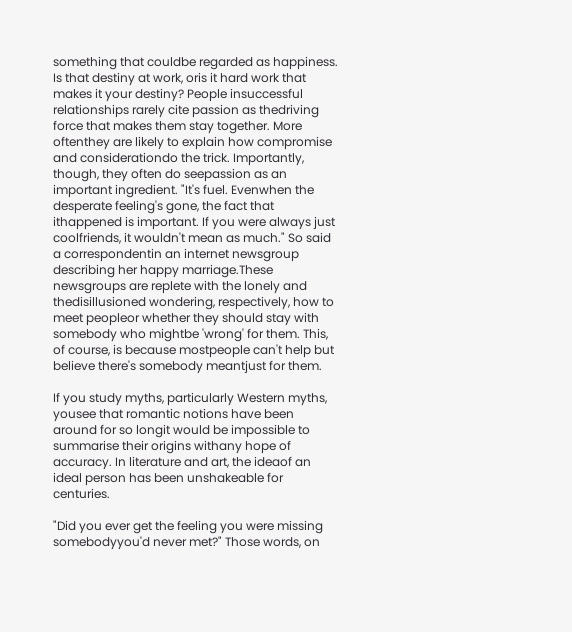something that couldbe regarded as happiness. Is that destiny at work, oris it hard work that makes it your destiny? People insuccessful relationships rarely cite passion as thedriving force that makes them stay together. More oftenthey are likely to explain how compromise and considerationdo the trick. Importantly, though, they often do seepassion as an important ingredient. "It's fuel. Evenwhen the desperate feeling's gone, the fact that ithappened is important. If you were always just coolfriends, it wouldn't mean as much." So said a correspondentin an internet newsgroup describing her happy marriage.These newsgroups are replete with the lonely and thedisillusioned wondering, respectively, how to meet peopleor whether they should stay with somebody who mightbe 'wrong' for them. This, of course, is because mostpeople can't help but believe there's somebody meantjust for them.

If you study myths, particularly Western myths, yousee that romantic notions have been around for so longit would be impossible to summarise their origins withany hope of accuracy. In literature and art, the ideaof an ideal person has been unshakeable for centuries.

"Did you ever get the feeling you were missing somebodyyou'd never met?" Those words, on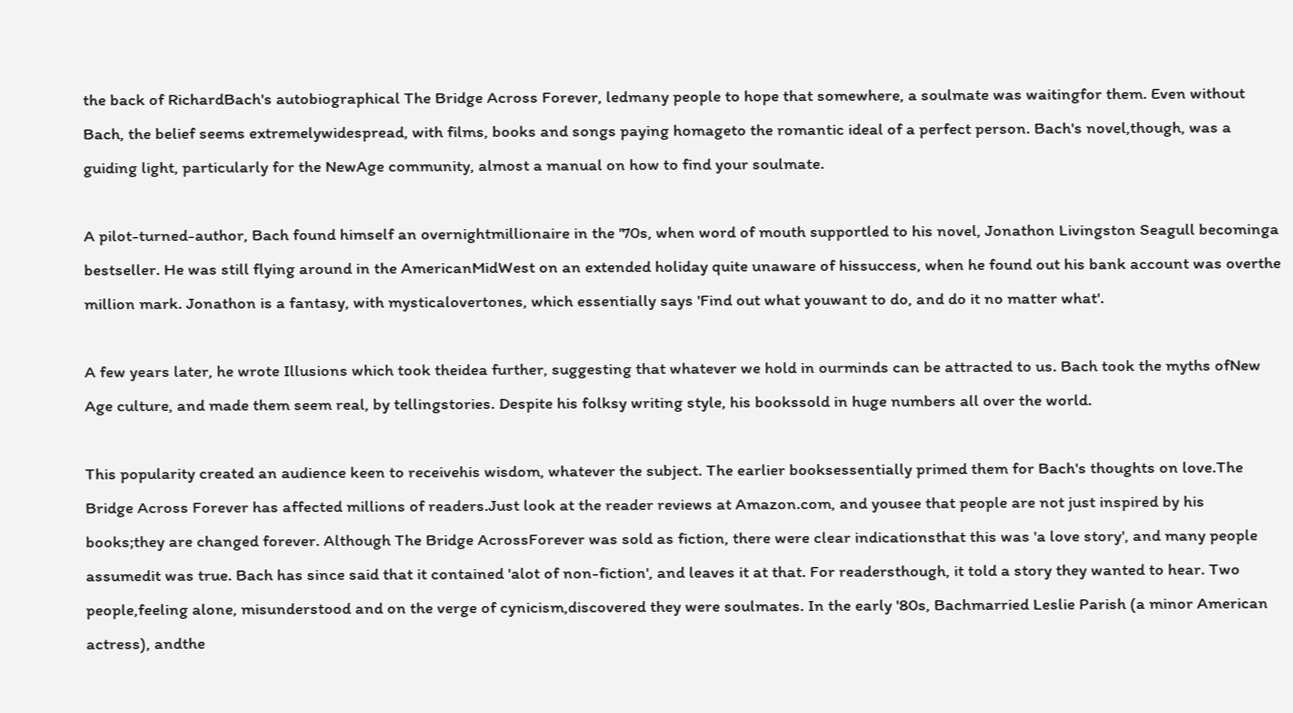the back of RichardBach's autobiographical The Bridge Across Forever, ledmany people to hope that somewhere, a soulmate was waitingfor them. Even without Bach, the belief seems extremelywidespread, with films, books and songs paying homageto the romantic ideal of a perfect person. Bach's novel,though, was a guiding light, particularly for the NewAge community, almost a manual on how to find your soulmate.

A pilot-turned-author, Bach found himself an overnightmillionaire in the '70s, when word of mouth supportled to his novel, Jonathon Livingston Seagull becominga bestseller. He was still flying around in the AmericanMidWest on an extended holiday quite unaware of hissuccess, when he found out his bank account was overthe million mark. Jonathon is a fantasy, with mysticalovertones, which essentially says 'Find out what youwant to do, and do it no matter what'.

A few years later, he wrote Illusions which took theidea further, suggesting that whatever we hold in ourminds can be attracted to us. Bach took the myths ofNew Age culture, and made them seem real, by tellingstories. Despite his folksy writing style, his bookssold in huge numbers all over the world.

This popularity created an audience keen to receivehis wisdom, whatever the subject. The earlier booksessentially primed them for Bach's thoughts on love.The Bridge Across Forever has affected millions of readers.Just look at the reader reviews at Amazon.com, and yousee that people are not just inspired by his books;they are changed forever. Although The Bridge AcrossForever was sold as fiction, there were clear indicationsthat this was 'a love story', and many people assumedit was true. Bach has since said that it contained 'alot of non-fiction', and leaves it at that. For readersthough, it told a story they wanted to hear. Two people,feeling alone, misunderstood and on the verge of cynicism,discovered they were soulmates. In the early '80s, Bachmarried Leslie Parish (a minor American actress), andthe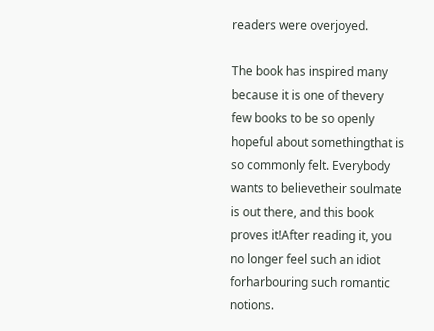readers were overjoyed.

The book has inspired many because it is one of thevery few books to be so openly hopeful about somethingthat is so commonly felt. Everybody wants to believetheir soulmate is out there, and this book proves it!After reading it, you no longer feel such an idiot forharbouring such romantic notions.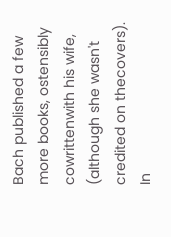Bach published a few more books, ostensibly cowrittenwith his wife, (although she wasn't credited on thecovers). In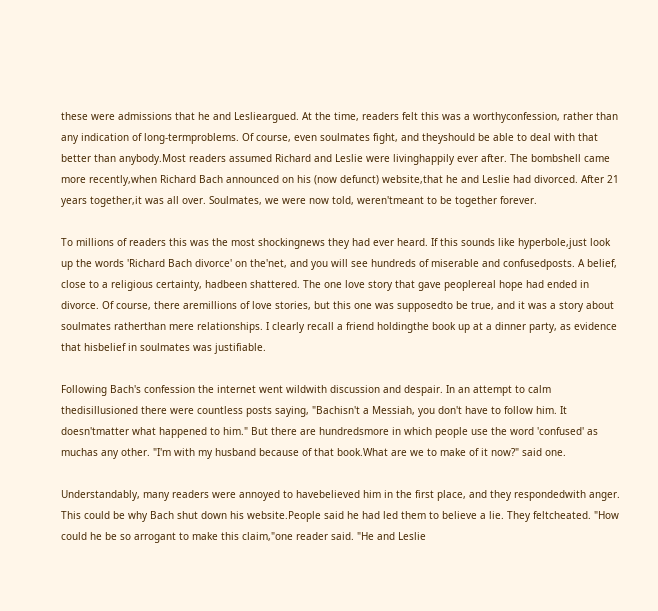these were admissions that he and Leslieargued. At the time, readers felt this was a worthyconfession, rather than any indication of long-termproblems. Of course, even soulmates fight, and theyshould be able to deal with that better than anybody.Most readers assumed Richard and Leslie were livinghappily ever after. The bombshell came more recently,when Richard Bach announced on his (now defunct) website,that he and Leslie had divorced. After 21 years together,it was all over. Soulmates, we were now told, weren'tmeant to be together forever.

To millions of readers this was the most shockingnews they had ever heard. If this sounds like hyperbole,just look up the words 'Richard Bach divorce' on the'net, and you will see hundreds of miserable and confusedposts. A belief, close to a religious certainty, hadbeen shattered. The one love story that gave peoplereal hope had ended in divorce. Of course, there aremillions of love stories, but this one was supposedto be true, and it was a story about soulmates ratherthan mere relationships. I clearly recall a friend holdingthe book up at a dinner party, as evidence that hisbelief in soulmates was justifiable.

Following Bach's confession the internet went wildwith discussion and despair. In an attempt to calm thedisillusioned there were countless posts saying, "Bachisn't a Messiah, you don't have to follow him. It doesn'tmatter what happened to him." But there are hundredsmore in which people use the word 'confused' as muchas any other. "I'm with my husband because of that book.What are we to make of it now?" said one.

Understandably, many readers were annoyed to havebelieved him in the first place, and they respondedwith anger. This could be why Bach shut down his website.People said he had led them to believe a lie. They feltcheated. "How could he be so arrogant to make this claim,"one reader said. "He and Leslie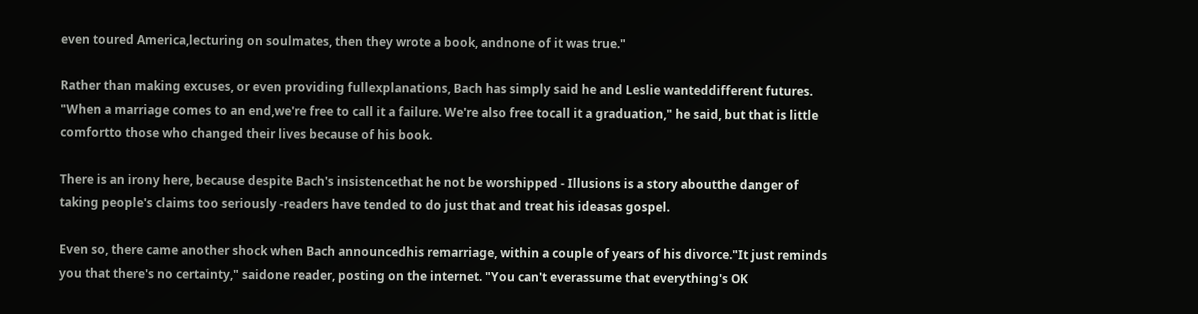even toured America,lecturing on soulmates, then they wrote a book, andnone of it was true."

Rather than making excuses, or even providing fullexplanations, Bach has simply said he and Leslie wanteddifferent futures. "When a marriage comes to an end,we're free to call it a failure. We're also free tocall it a graduation," he said, but that is little comfortto those who changed their lives because of his book.

There is an irony here, because despite Bach's insistencethat he not be worshipped - Illusions is a story aboutthe danger of taking people's claims too seriously -readers have tended to do just that and treat his ideasas gospel.

Even so, there came another shock when Bach announcedhis remarriage, within a couple of years of his divorce."It just reminds you that there's no certainty," saidone reader, posting on the internet. "You can't everassume that everything's OK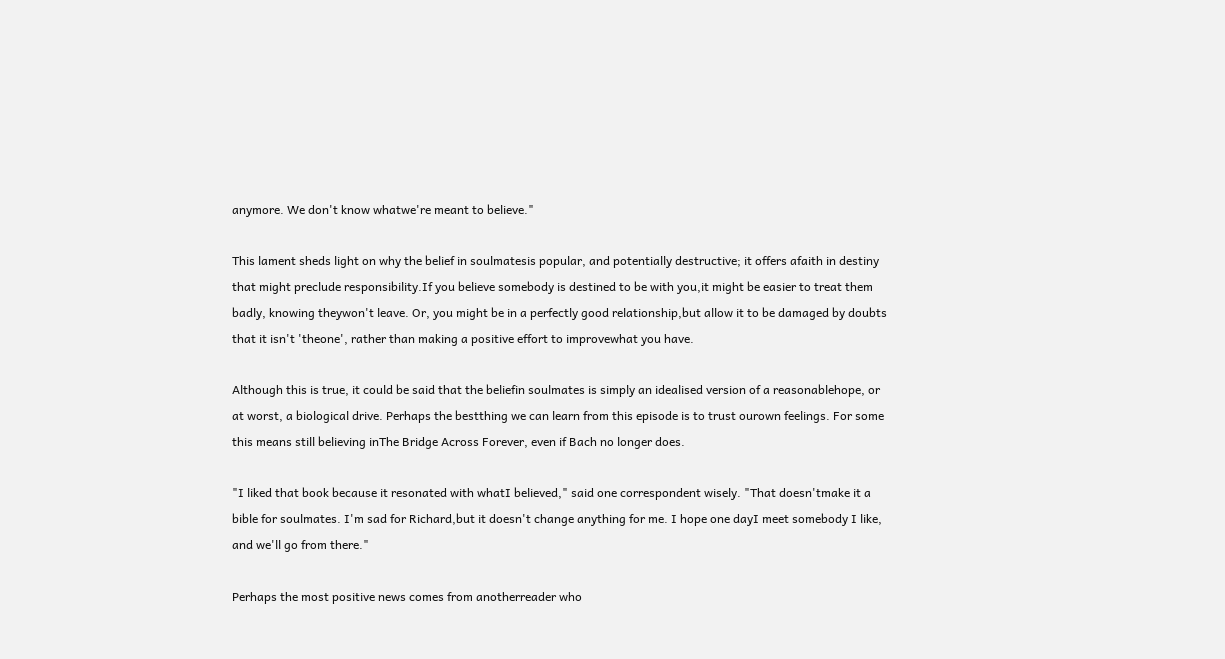anymore. We don't know whatwe're meant to believe."

This lament sheds light on why the belief in soulmatesis popular, and potentially destructive; it offers afaith in destiny that might preclude responsibility.If you believe somebody is destined to be with you,it might be easier to treat them badly, knowing theywon't leave. Or, you might be in a perfectly good relationship,but allow it to be damaged by doubts that it isn't 'theone', rather than making a positive effort to improvewhat you have.

Although this is true, it could be said that the beliefin soulmates is simply an idealised version of a reasonablehope, or at worst, a biological drive. Perhaps the bestthing we can learn from this episode is to trust ourown feelings. For some this means still believing inThe Bridge Across Forever, even if Bach no longer does.

"I liked that book because it resonated with whatI believed," said one correspondent wisely. "That doesn'tmake it a bible for soulmates. I'm sad for Richard,but it doesn't change anything for me. I hope one dayI meet somebody I like, and we'll go from there."

Perhaps the most positive news comes from anotherreader who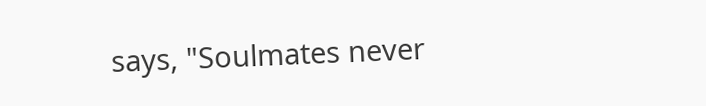says, "Soulmates never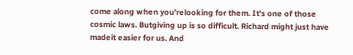come along when you'relooking for them. It's one of those cosmic laws. Butgiving up is so difficult. Richard might just have madeit easier for us. And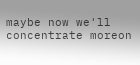maybe now we'll concentrate moreon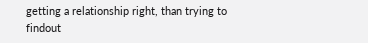getting a relationship right, than trying to findout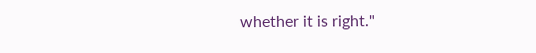whether it is right."